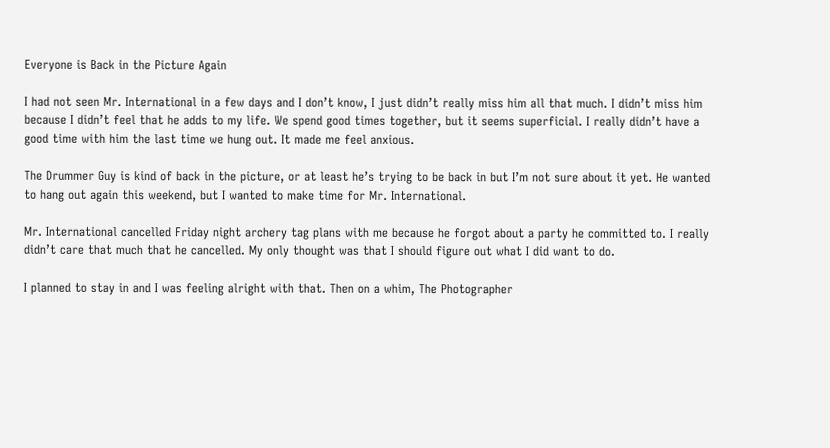Everyone is Back in the Picture Again

I had not seen Mr. International in a few days and I don’t know, I just didn’t really miss him all that much. I didn’t miss him because I didn’t feel that he adds to my life. We spend good times together, but it seems superficial. I really didn’t have a good time with him the last time we hung out. It made me feel anxious.

The Drummer Guy is kind of back in the picture, or at least he’s trying to be back in but I’m not sure about it yet. He wanted to hang out again this weekend, but I wanted to make time for Mr. International.

Mr. International cancelled Friday night archery tag plans with me because he forgot about a party he committed to. I really didn’t care that much that he cancelled. My only thought was that I should figure out what I did want to do.

I planned to stay in and I was feeling alright with that. Then on a whim, The Photographer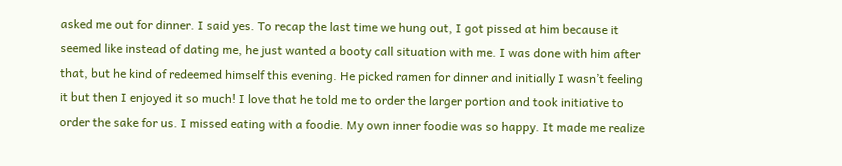asked me out for dinner. I said yes. To recap the last time we hung out, I got pissed at him because it seemed like instead of dating me, he just wanted a booty call situation with me. I was done with him after that, but he kind of redeemed himself this evening. He picked ramen for dinner and initially I wasn’t feeling it but then I enjoyed it so much! I love that he told me to order the larger portion and took initiative to order the sake for us. I missed eating with a foodie. My own inner foodie was so happy. It made me realize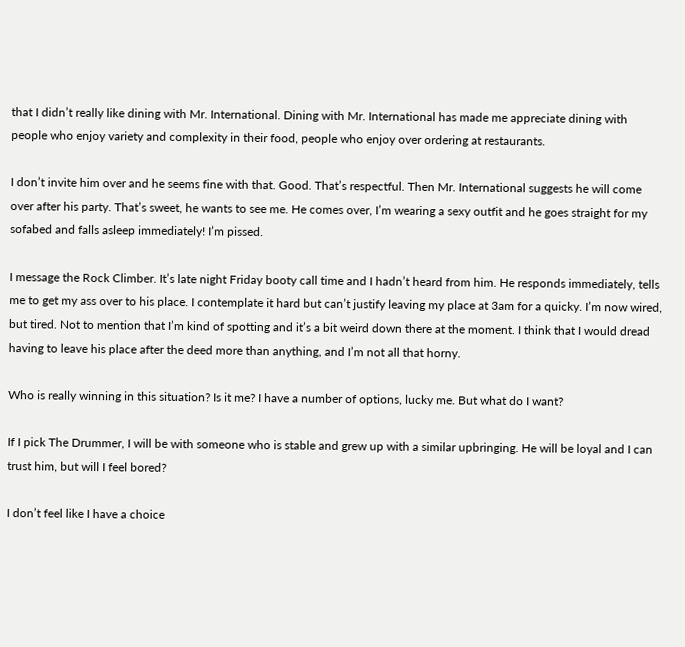that I didn’t really like dining with Mr. International. Dining with Mr. International has made me appreciate dining with people who enjoy variety and complexity in their food, people who enjoy over ordering at restaurants.

I don’t invite him over and he seems fine with that. Good. That’s respectful. Then Mr. International suggests he will come over after his party. That’s sweet, he wants to see me. He comes over, I’m wearing a sexy outfit and he goes straight for my sofabed and falls asleep immediately! I’m pissed.

I message the Rock Climber. It’s late night Friday booty call time and I hadn’t heard from him. He responds immediately, tells me to get my ass over to his place. I contemplate it hard but can’t justify leaving my place at 3am for a quicky. I’m now wired, but tired. Not to mention that I’m kind of spotting and it’s a bit weird down there at the moment. I think that I would dread having to leave his place after the deed more than anything, and I’m not all that horny.

Who is really winning in this situation? Is it me? I have a number of options, lucky me. But what do I want?

If I pick The Drummer, I will be with someone who is stable and grew up with a similar upbringing. He will be loyal and I can trust him, but will I feel bored?

I don’t feel like I have a choice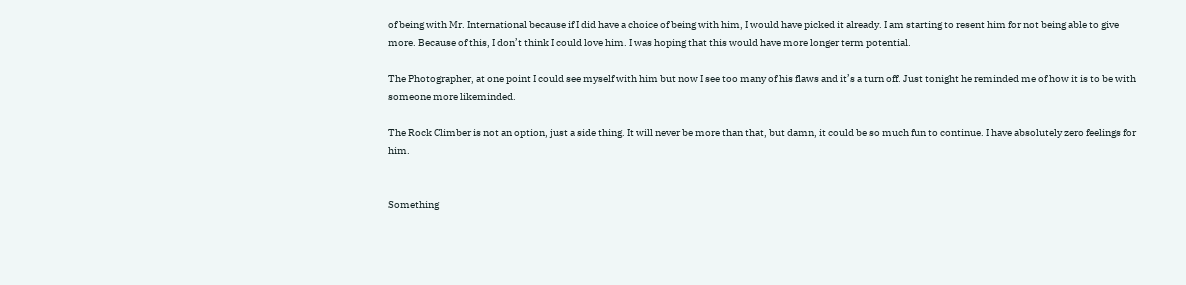of being with Mr. International because if I did have a choice of being with him, I would have picked it already. I am starting to resent him for not being able to give more. Because of this, I don’t think I could love him. I was hoping that this would have more longer term potential.

The Photographer, at one point I could see myself with him but now I see too many of his flaws and it’s a turn off. Just tonight he reminded me of how it is to be with someone more likeminded.

The Rock Climber is not an option, just a side thing. It will never be more than that, but damn, it could be so much fun to continue. I have absolutely zero feelings for him.


Something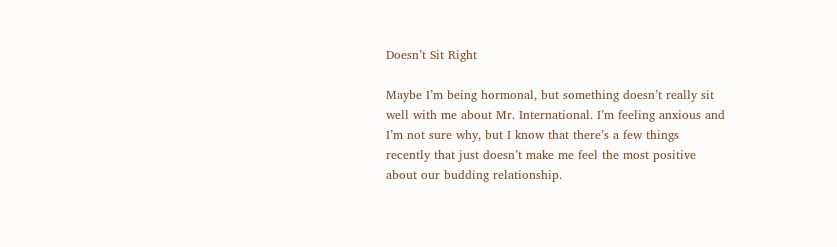Doesn’t Sit Right

Maybe I’m being hormonal, but something doesn’t really sit well with me about Mr. International. I’m feeling anxious and I’m not sure why, but I know that there’s a few things recently that just doesn’t make me feel the most positive about our budding relationship.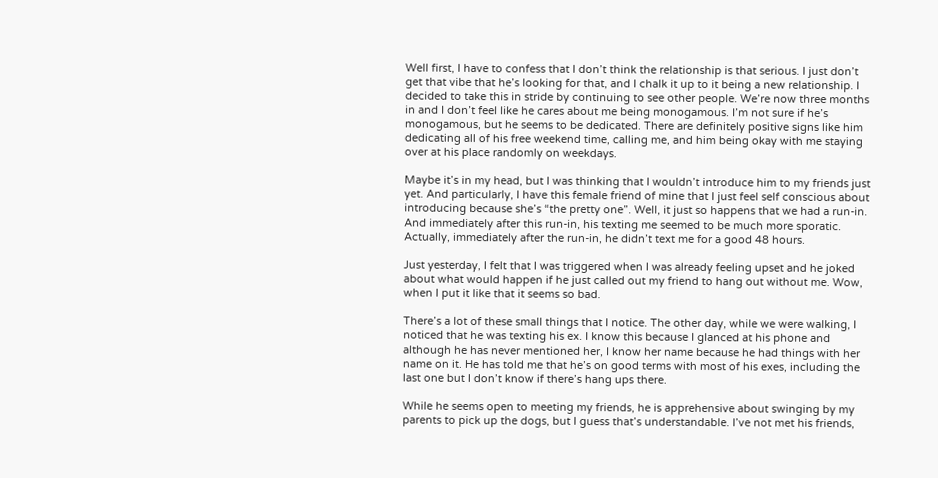Well first, I have to confess that I don’t think the relationship is that serious. I just don’t get that vibe that he’s looking for that, and I chalk it up to it being a new relationship. I decided to take this in stride by continuing to see other people. We’re now three months in and I don’t feel like he cares about me being monogamous. I’m not sure if he’s monogamous, but he seems to be dedicated. There are definitely positive signs like him dedicating all of his free weekend time, calling me, and him being okay with me staying over at his place randomly on weekdays.

Maybe it’s in my head, but I was thinking that I wouldn’t introduce him to my friends just yet. And particularly, I have this female friend of mine that I just feel self conscious about introducing because she’s “the pretty one”. Well, it just so happens that we had a run-in. And immediately after this run-in, his texting me seemed to be much more sporatic. Actually, immediately after the run-in, he didn’t text me for a good 48 hours.

Just yesterday, I felt that I was triggered when I was already feeling upset and he joked about what would happen if he just called out my friend to hang out without me. Wow, when I put it like that it seems so bad.

There’s a lot of these small things that I notice. The other day, while we were walking, I noticed that he was texting his ex. I know this because I glanced at his phone and although he has never mentioned her, I know her name because he had things with her name on it. He has told me that he’s on good terms with most of his exes, including the last one but I don’t know if there’s hang ups there.

While he seems open to meeting my friends, he is apprehensive about swinging by my parents to pick up the dogs, but I guess that’s understandable. I’ve not met his friends,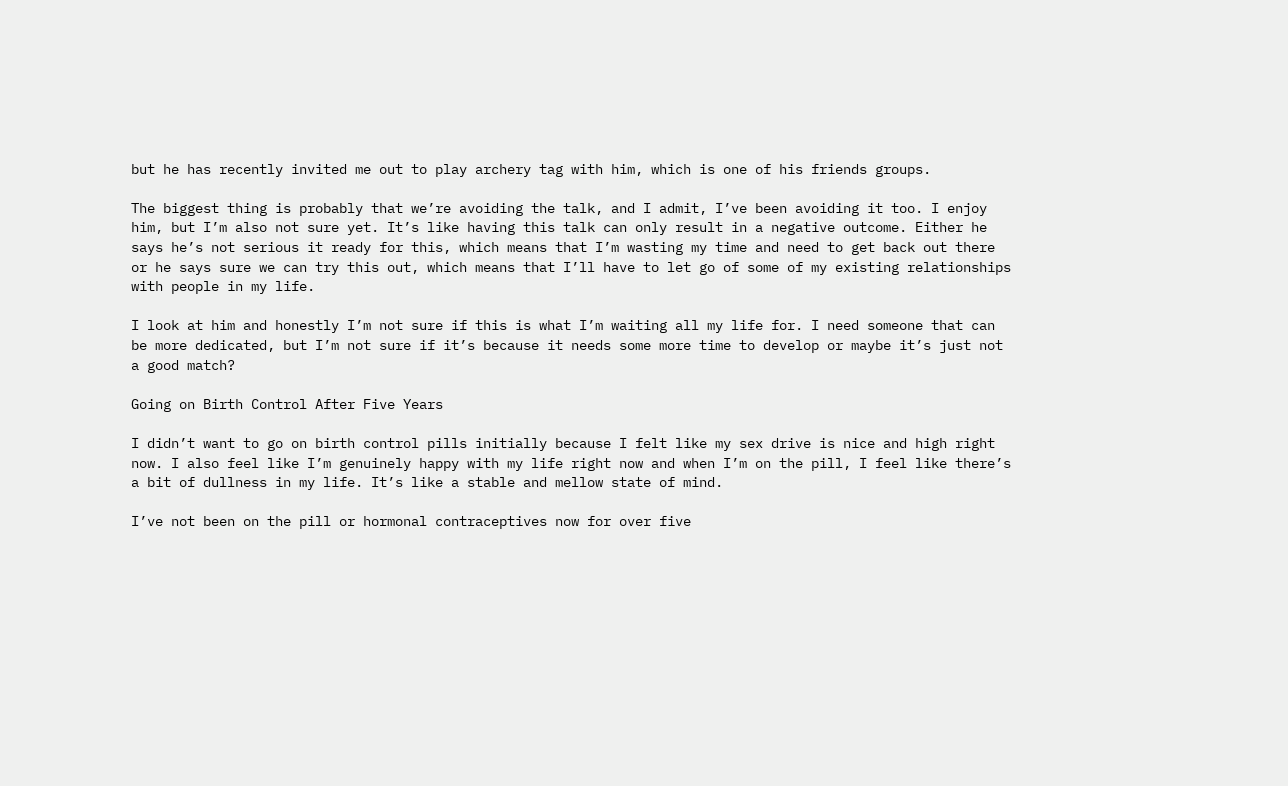but he has recently invited me out to play archery tag with him, which is one of his friends groups.

The biggest thing is probably that we’re avoiding the talk, and I admit, I’ve been avoiding it too. I enjoy him, but I’m also not sure yet. It’s like having this talk can only result in a negative outcome. Either he says he’s not serious it ready for this, which means that I’m wasting my time and need to get back out there or he says sure we can try this out, which means that I’ll have to let go of some of my existing relationships with people in my life.

I look at him and honestly I’m not sure if this is what I’m waiting all my life for. I need someone that can be more dedicated, but I’m not sure if it’s because it needs some more time to develop or maybe it’s just not a good match?

Going on Birth Control After Five Years

I didn’t want to go on birth control pills initially because I felt like my sex drive is nice and high right now. I also feel like I’m genuinely happy with my life right now and when I’m on the pill, I feel like there’s a bit of dullness in my life. It’s like a stable and mellow state of mind.

I’ve not been on the pill or hormonal contraceptives now for over five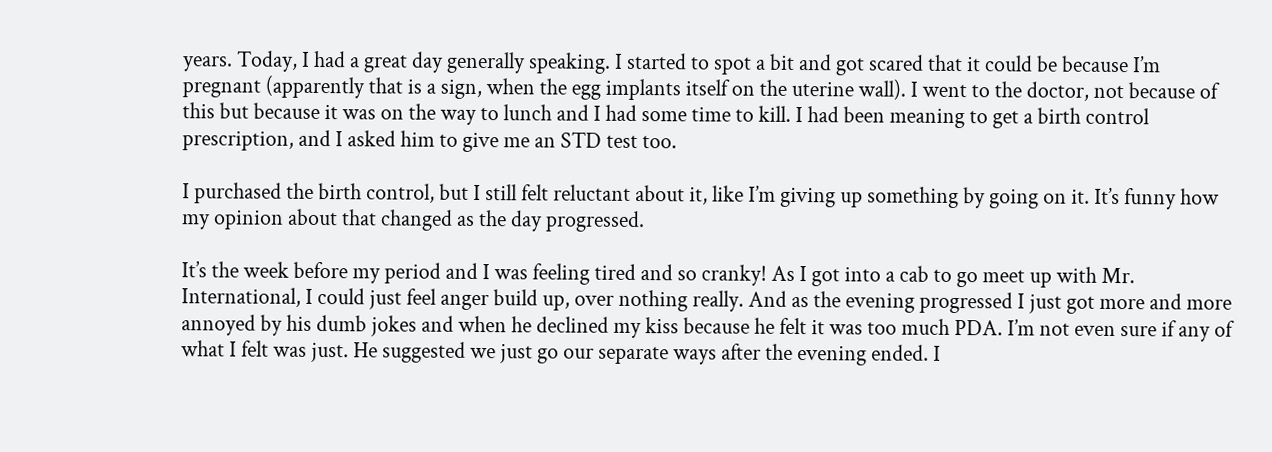years. Today, I had a great day generally speaking. I started to spot a bit and got scared that it could be because I’m pregnant (apparently that is a sign, when the egg implants itself on the uterine wall). I went to the doctor, not because of this but because it was on the way to lunch and I had some time to kill. I had been meaning to get a birth control prescription, and I asked him to give me an STD test too.

I purchased the birth control, but I still felt reluctant about it, like I’m giving up something by going on it. It’s funny how my opinion about that changed as the day progressed.

It’s the week before my period and I was feeling tired and so cranky! As I got into a cab to go meet up with Mr. International, I could just feel anger build up, over nothing really. And as the evening progressed I just got more and more annoyed by his dumb jokes and when he declined my kiss because he felt it was too much PDA. I’m not even sure if any of what I felt was just. He suggested we just go our separate ways after the evening ended. I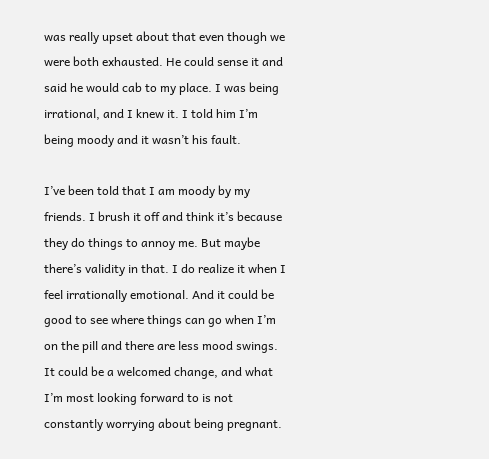was really upset about that even though we were both exhausted. He could sense it and said he would cab to my place. I was being irrational, and I knew it. I told him I’m being moody and it wasn’t his fault.

I’ve been told that I am moody by my friends. I brush it off and think it’s because they do things to annoy me. But maybe there’s validity in that. I do realize it when I feel irrationally emotional. And it could be good to see where things can go when I’m on the pill and there are less mood swings. It could be a welcomed change, and what I’m most looking forward to is not constantly worrying about being pregnant.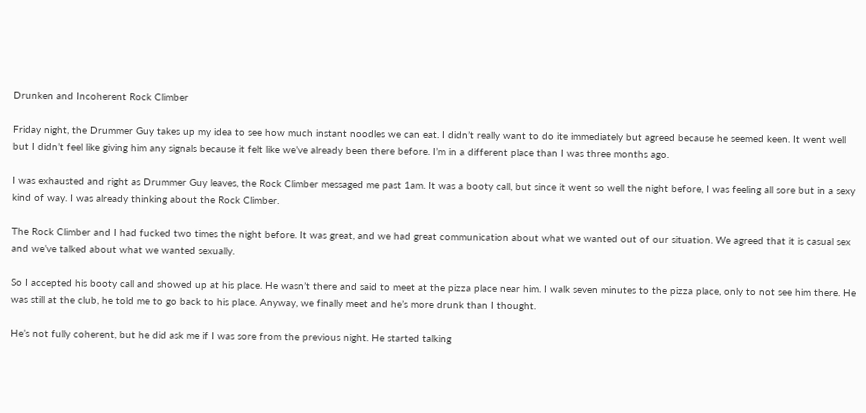Drunken and Incoherent Rock Climber

Friday night, the Drummer Guy takes up my idea to see how much instant noodles we can eat. I didn’t really want to do ite immediately but agreed because he seemed keen. It went well but I didn’t feel like giving him any signals because it felt like we’ve already been there before. I’m in a different place than I was three months ago.

I was exhausted and right as Drummer Guy leaves, the Rock Climber messaged me past 1am. It was a booty call, but since it went so well the night before, I was feeling all sore but in a sexy kind of way. I was already thinking about the Rock Climber.

The Rock Climber and I had fucked two times the night before. It was great, and we had great communication about what we wanted out of our situation. We agreed that it is casual sex and we’ve talked about what we wanted sexually.

So I accepted his booty call and showed up at his place. He wasn’t there and said to meet at the pizza place near him. I walk seven minutes to the pizza place, only to not see him there. He was still at the club, he told me to go back to his place. Anyway, we finally meet and he’s more drunk than I thought.

He’s not fully coherent, but he did ask me if I was sore from the previous night. He started talking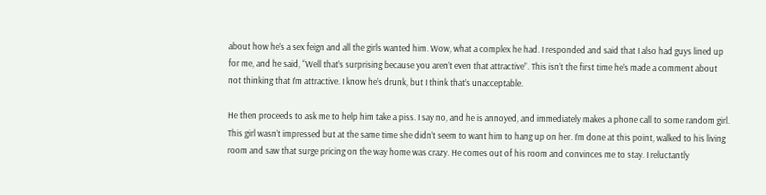about how he’s a sex feign and all the girls wanted him. Wow, what a complex he had. I responded and said that I also had guys lined up for me, and he said, “Well that’s surprising because you aren’t even that attractive”. This isn’t the first time he’s made a comment about not thinking that I’m attractive. I know he’s drunk, but I think that’s unacceptable.

He then proceeds to ask me to help him take a piss. I say no, and he is annoyed, and immediately makes a phone call to some random girl. This girl wasn’t impressed but at the same time she didn’t seem to want him to hang up on her. I’m done at this point, walked to his living room and saw that surge pricing on the way home was crazy. He comes out of his room and convinces me to stay. I reluctantly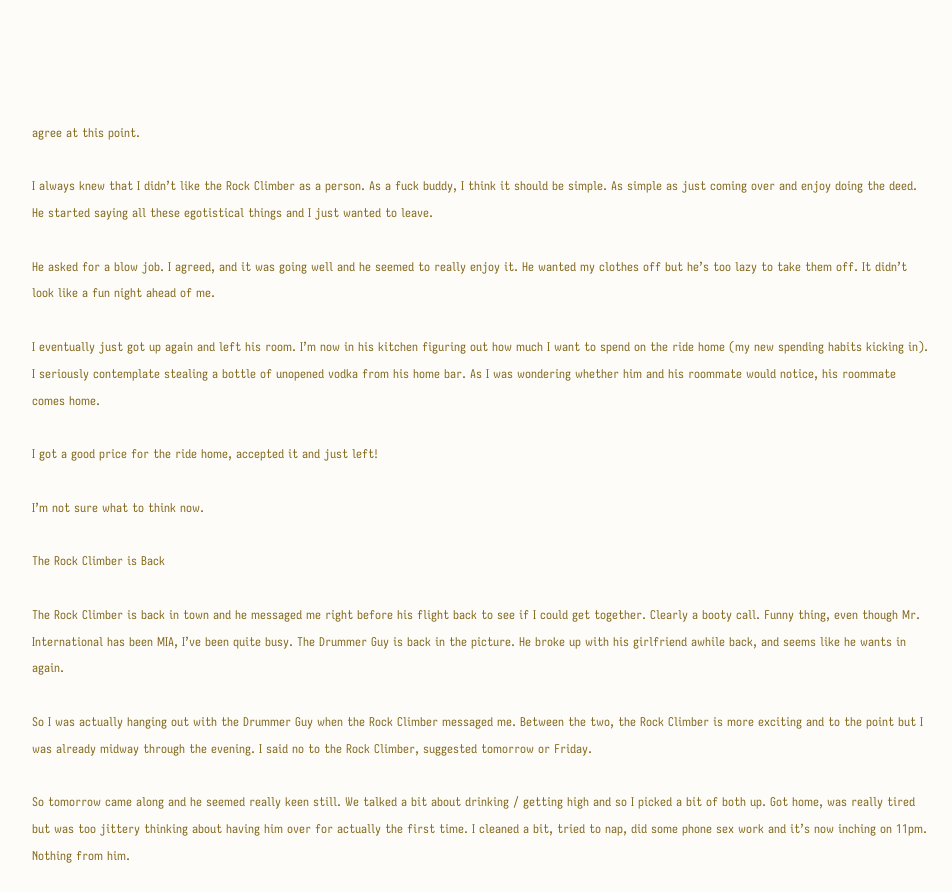agree at this point.

I always knew that I didn’t like the Rock Climber as a person. As a fuck buddy, I think it should be simple. As simple as just coming over and enjoy doing the deed. He started saying all these egotistical things and I just wanted to leave.

He asked for a blow job. I agreed, and it was going well and he seemed to really enjoy it. He wanted my clothes off but he’s too lazy to take them off. It didn’t look like a fun night ahead of me.

I eventually just got up again and left his room. I’m now in his kitchen figuring out how much I want to spend on the ride home (my new spending habits kicking in). I seriously contemplate stealing a bottle of unopened vodka from his home bar. As I was wondering whether him and his roommate would notice, his roommate comes home.

I got a good price for the ride home, accepted it and just left!

I’m not sure what to think now.

The Rock Climber is Back

The Rock Climber is back in town and he messaged me right before his flight back to see if I could get together. Clearly a booty call. Funny thing, even though Mr. International has been MIA, I’ve been quite busy. The Drummer Guy is back in the picture. He broke up with his girlfriend awhile back, and seems like he wants in again.

So I was actually hanging out with the Drummer Guy when the Rock Climber messaged me. Between the two, the Rock Climber is more exciting and to the point but I was already midway through the evening. I said no to the Rock Climber, suggested tomorrow or Friday.

So tomorrow came along and he seemed really keen still. We talked a bit about drinking / getting high and so I picked a bit of both up. Got home, was really tired but was too jittery thinking about having him over for actually the first time. I cleaned a bit, tried to nap, did some phone sex work and it’s now inching on 11pm. Nothing from him.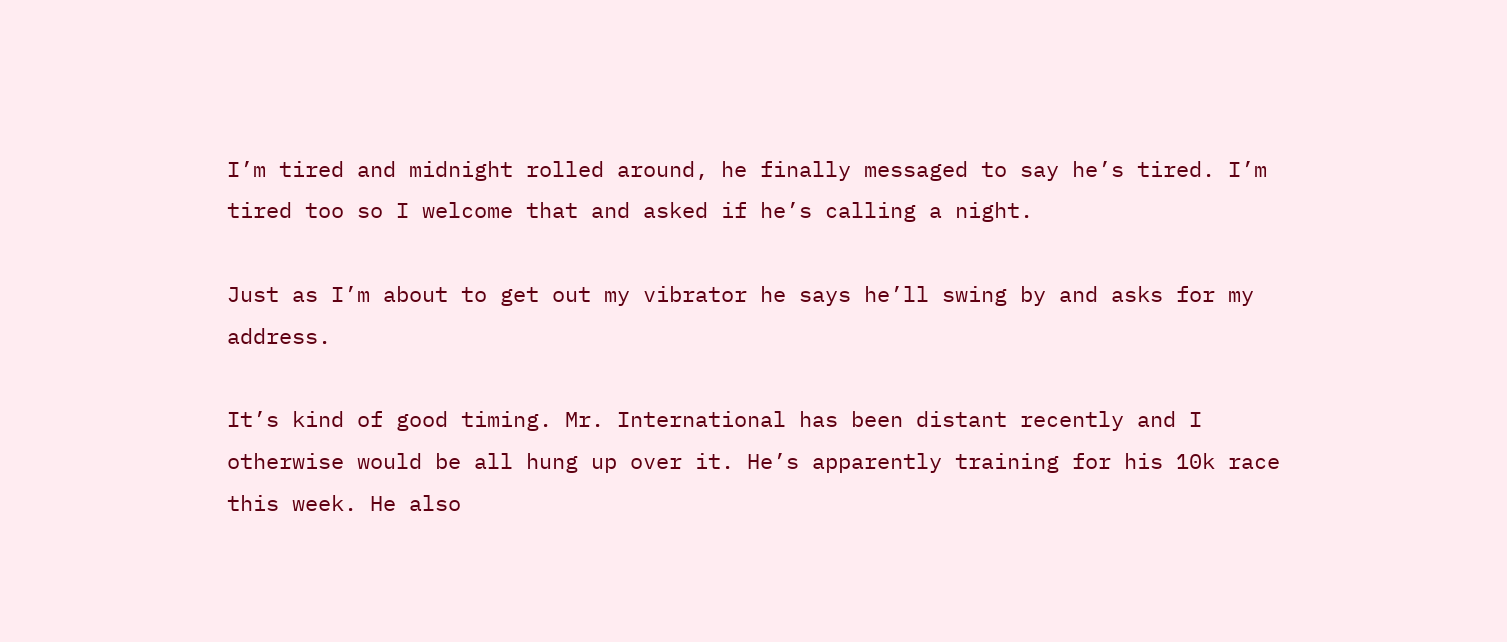I’m tired and midnight rolled around, he finally messaged to say he’s tired. I’m tired too so I welcome that and asked if he’s calling a night.

Just as I’m about to get out my vibrator he says he’ll swing by and asks for my address.

It’s kind of good timing. Mr. International has been distant recently and I otherwise would be all hung up over it. He’s apparently training for his 10k race this week. He also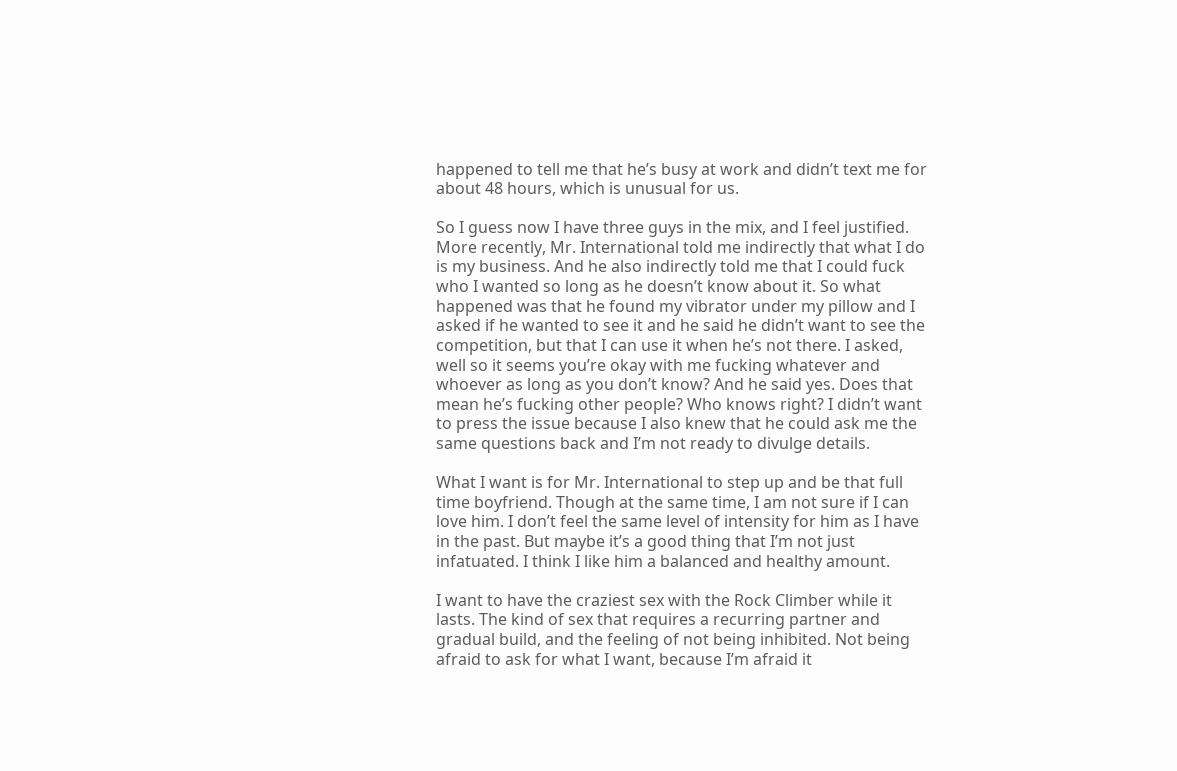happened to tell me that he’s busy at work and didn’t text me for about 48 hours, which is unusual for us.

So I guess now I have three guys in the mix, and I feel justified. More recently, Mr. International told me indirectly that what I do is my business. And he also indirectly told me that I could fuck who I wanted so long as he doesn’t know about it. So what happened was that he found my vibrator under my pillow and I asked if he wanted to see it and he said he didn’t want to see the competition, but that I can use it when he’s not there. I asked, well so it seems you’re okay with me fucking whatever and whoever as long as you don’t know? And he said yes. Does that mean he’s fucking other people? Who knows right? I didn’t want to press the issue because I also knew that he could ask me the same questions back and I’m not ready to divulge details.

What I want is for Mr. International to step up and be that full time boyfriend. Though at the same time, I am not sure if I can love him. I don’t feel the same level of intensity for him as I have in the past. But maybe it’s a good thing that I’m not just infatuated. I think I like him a balanced and healthy amount.

I want to have the craziest sex with the Rock Climber while it lasts. The kind of sex that requires a recurring partner and gradual build, and the feeling of not being inhibited. Not being afraid to ask for what I want, because I’m afraid it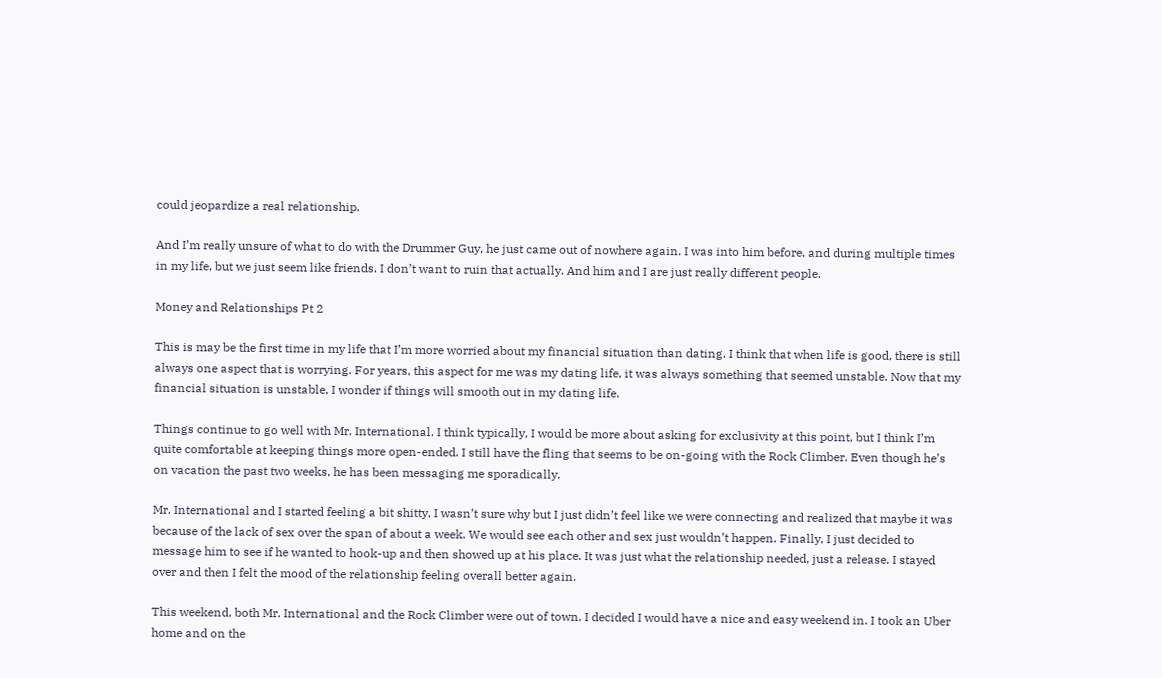could jeopardize a real relationship.

And I’m really unsure of what to do with the Drummer Guy, he just came out of nowhere again. I was into him before, and during multiple times in my life, but we just seem like friends. I don’t want to ruin that actually. And him and I are just really different people.

Money and Relationships Pt 2

This is may be the first time in my life that I’m more worried about my financial situation than dating. I think that when life is good, there is still always one aspect that is worrying. For years, this aspect for me was my dating life, it was always something that seemed unstable. Now that my financial situation is unstable, I wonder if things will smooth out in my dating life.

Things continue to go well with Mr. International. I think typically, I would be more about asking for exclusivity at this point, but I think I’m quite comfortable at keeping things more open-ended. I still have the fling that seems to be on-going with the Rock Climber. Even though he’s on vacation the past two weeks, he has been messaging me sporadically.

Mr. International and I started feeling a bit shitty, I wasn’t sure why but I just didn’t feel like we were connecting and realized that maybe it was because of the lack of sex over the span of about a week. We would see each other and sex just wouldn’t happen. Finally, I just decided to message him to see if he wanted to hook-up and then showed up at his place. It was just what the relationship needed, just a release. I stayed over and then I felt the mood of the relationship feeling overall better again.

This weekend, both Mr. International and the Rock Climber were out of town. I decided I would have a nice and easy weekend in. I took an Uber home and on the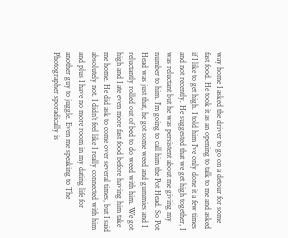way home I asked the driver to go on a detour for some fast food. He took it as an opening to talk to me and asked if I like to get high. I told him I’ve only done it a few times and not recently. He suggested that we get high together, I was reluctant but he was persistent about me giving my number to him. I’m going to call him the Pot Head. So Pot Head was just that, he got some weed and gummies and I reluctantly rolled out of bed to do weed with him. We got high and I ate even more fast food before having him take me home. He did ask to come over several times, but I said absolutely not. I didn’t feel like I really connected with him and plus I have no more room in my dating life for another guy to juggle. Even me speaking to The Photographer sporadically is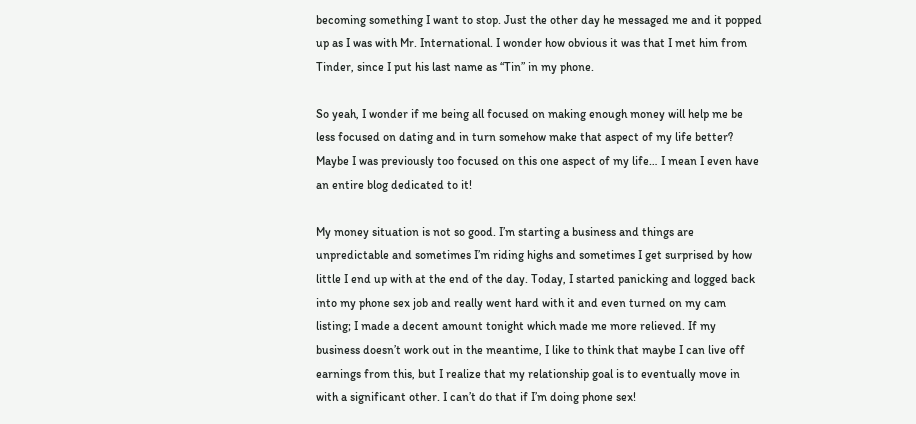becoming something I want to stop. Just the other day he messaged me and it popped up as I was with Mr. International. I wonder how obvious it was that I met him from Tinder, since I put his last name as “Tin” in my phone.

So yeah, I wonder if me being all focused on making enough money will help me be less focused on dating and in turn somehow make that aspect of my life better? Maybe I was previously too focused on this one aspect of my life… I mean I even have an entire blog dedicated to it!

My money situation is not so good. I’m starting a business and things are unpredictable and sometimes I’m riding highs and sometimes I get surprised by how little I end up with at the end of the day. Today, I started panicking and logged back into my phone sex job and really went hard with it and even turned on my cam listing; I made a decent amount tonight which made me more relieved. If my business doesn’t work out in the meantime, I like to think that maybe I can live off earnings from this, but I realize that my relationship goal is to eventually move in with a significant other. I can’t do that if I’m doing phone sex!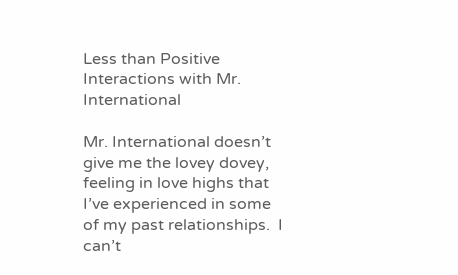Less than Positive Interactions with Mr. International

Mr. International doesn’t give me the lovey dovey, feeling in love highs that I’ve experienced in some of my past relationships.  I can’t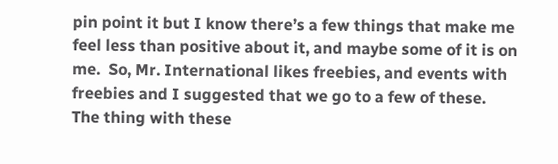pin point it but I know there’s a few things that make me feel less than positive about it, and maybe some of it is on me.  So, Mr. International likes freebies, and events with freebies and I suggested that we go to a few of these.  The thing with these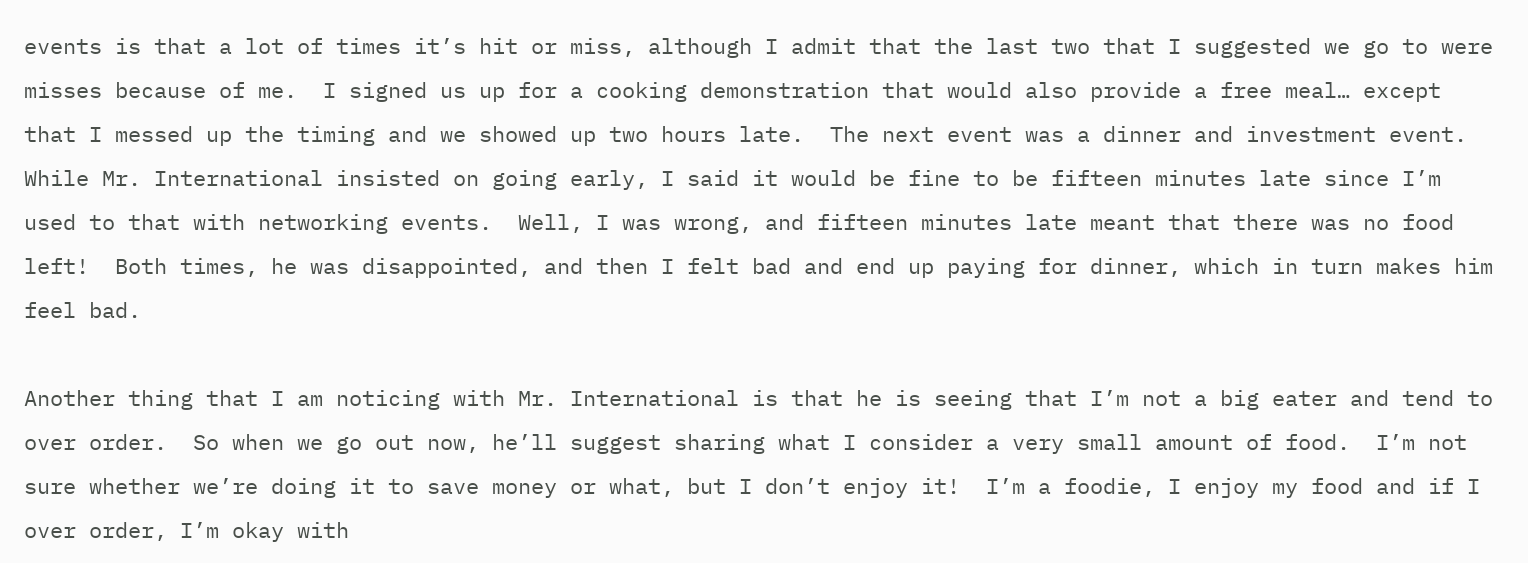events is that a lot of times it’s hit or miss, although I admit that the last two that I suggested we go to were misses because of me.  I signed us up for a cooking demonstration that would also provide a free meal… except that I messed up the timing and we showed up two hours late.  The next event was a dinner and investment event.  While Mr. International insisted on going early, I said it would be fine to be fifteen minutes late since I’m used to that with networking events.  Well, I was wrong, and fifteen minutes late meant that there was no food left!  Both times, he was disappointed, and then I felt bad and end up paying for dinner, which in turn makes him feel bad.

Another thing that I am noticing with Mr. International is that he is seeing that I’m not a big eater and tend to over order.  So when we go out now, he’ll suggest sharing what I consider a very small amount of food.  I’m not sure whether we’re doing it to save money or what, but I don’t enjoy it!  I’m a foodie, I enjoy my food and if I over order, I’m okay with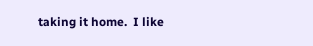taking it home.  I like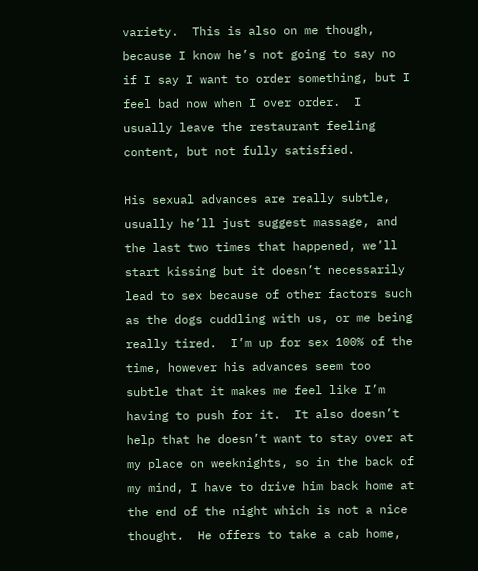variety.  This is also on me though, because I know he’s not going to say no if I say I want to order something, but I feel bad now when I over order.  I usually leave the restaurant feeling content, but not fully satisfied.

His sexual advances are really subtle, usually he’ll just suggest massage, and the last two times that happened, we’ll start kissing but it doesn’t necessarily lead to sex because of other factors such as the dogs cuddling with us, or me being really tired.  I’m up for sex 100% of the time, however his advances seem too subtle that it makes me feel like I’m having to push for it.  It also doesn’t help that he doesn’t want to stay over at my place on weeknights, so in the back of my mind, I have to drive him back home at the end of the night which is not a nice thought.  He offers to take a cab home,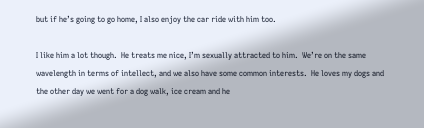but if he’s going to go home, I also enjoy the car ride with him too.

I like him a lot though.  He treats me nice, I’m sexually attracted to him.  We’re on the same wavelength in terms of intellect, and we also have some common interests.  He loves my dogs and the other day we went for a dog walk, ice cream and he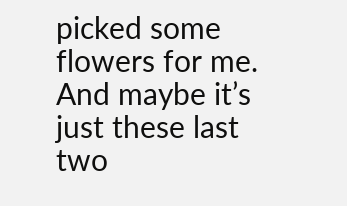picked some flowers for me.  And maybe it’s just these last two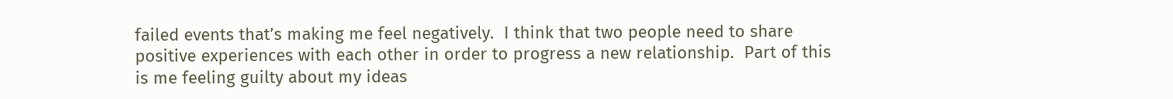failed events that’s making me feel negatively.  I think that two people need to share positive experiences with each other in order to progress a new relationship.  Part of this is me feeling guilty about my ideas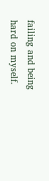failing and being hard on myself.